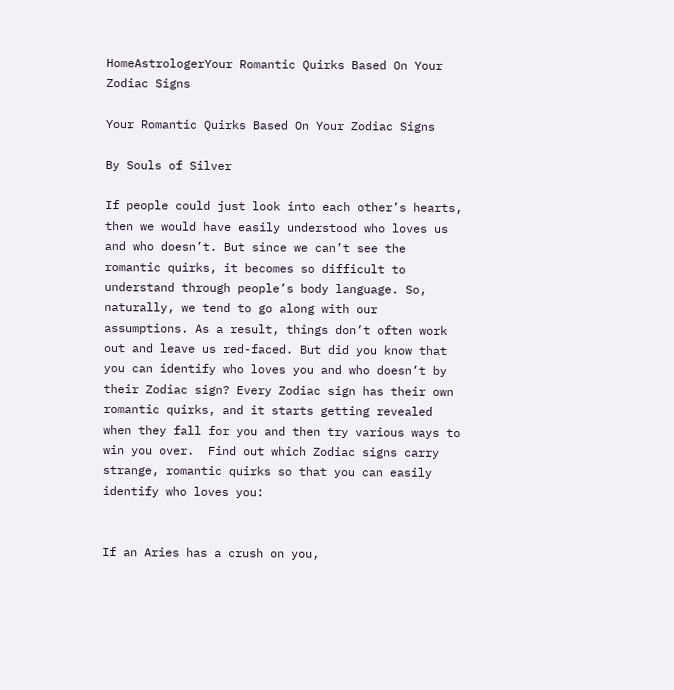HomeAstrologerYour Romantic Quirks Based On Your Zodiac Signs

Your Romantic Quirks Based On Your Zodiac Signs

By Souls of Silver

If people could just look into each other’s hearts, then we would have easily understood who loves us and who doesn’t. But since we can’t see the romantic quirks, it becomes so difficult to understand through people’s body language. So, naturally, we tend to go along with our assumptions. As a result, things don’t often work out and leave us red-faced. But did you know that you can identify who loves you and who doesn’t by their Zodiac sign? Every Zodiac sign has their own romantic quirks, and it starts getting revealed when they fall for you and then try various ways to win you over.  Find out which Zodiac signs carry strange, romantic quirks so that you can easily identify who loves you:


If an Aries has a crush on you,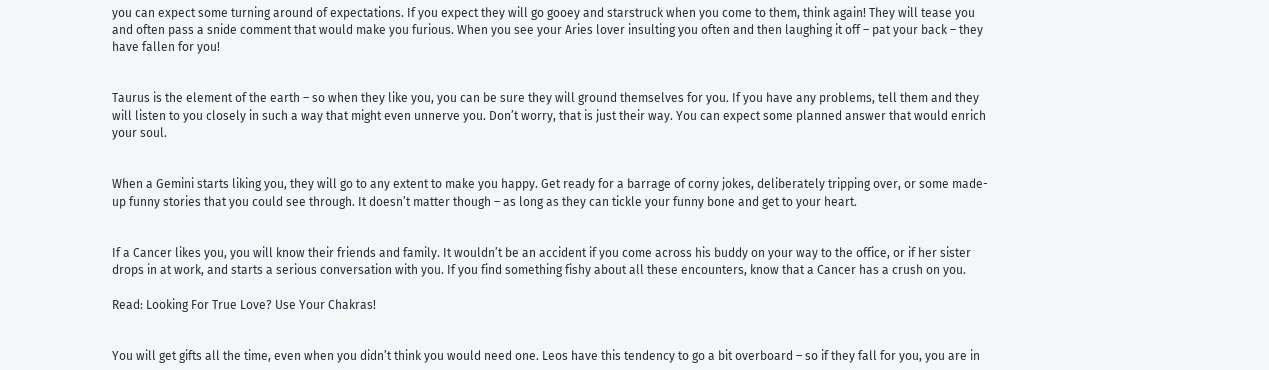you can expect some turning around of expectations. If you expect they will go gooey and starstruck when you come to them, think again! They will tease you and often pass a snide comment that would make you furious. When you see your Aries lover insulting you often and then laughing it off – pat your back – they have fallen for you!


Taurus is the element of the earth – so when they like you, you can be sure they will ground themselves for you. If you have any problems, tell them and they will listen to you closely in such a way that might even unnerve you. Don’t worry, that is just their way. You can expect some planned answer that would enrich your soul.


When a Gemini starts liking you, they will go to any extent to make you happy. Get ready for a barrage of corny jokes, deliberately tripping over, or some made-up funny stories that you could see through. It doesn’t matter though – as long as they can tickle your funny bone and get to your heart.


If a Cancer likes you, you will know their friends and family. It wouldn’t be an accident if you come across his buddy on your way to the office, or if her sister drops in at work, and starts a serious conversation with you. If you find something fishy about all these encounters, know that a Cancer has a crush on you.

Read: Looking For True Love? Use Your Chakras!


You will get gifts all the time, even when you didn’t think you would need one. Leos have this tendency to go a bit overboard – so if they fall for you, you are in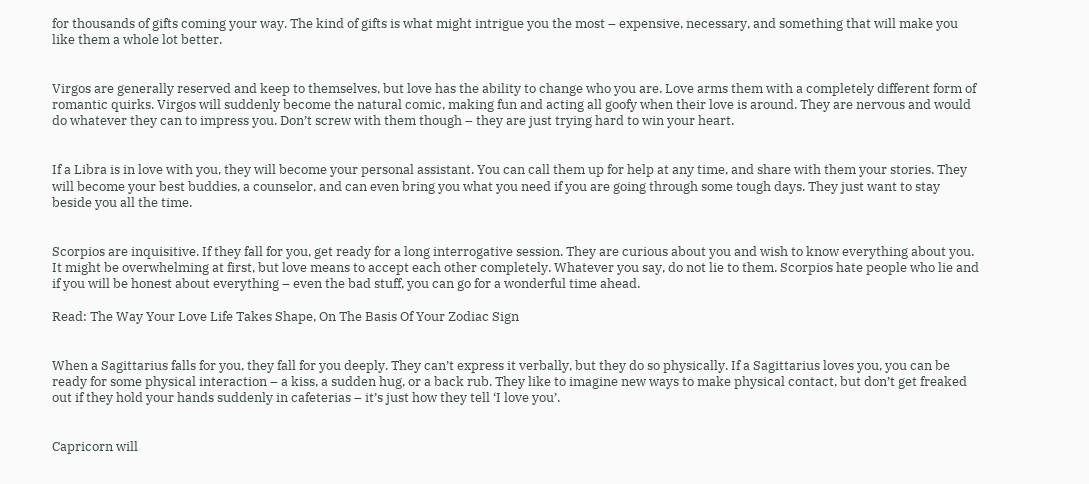for thousands of gifts coming your way. The kind of gifts is what might intrigue you the most – expensive, necessary, and something that will make you like them a whole lot better.


Virgos are generally reserved and keep to themselves, but love has the ability to change who you are. Love arms them with a completely different form of romantic quirks. Virgos will suddenly become the natural comic, making fun and acting all goofy when their love is around. They are nervous and would do whatever they can to impress you. Don’t screw with them though – they are just trying hard to win your heart.


If a Libra is in love with you, they will become your personal assistant. You can call them up for help at any time, and share with them your stories. They will become your best buddies, a counselor, and can even bring you what you need if you are going through some tough days. They just want to stay beside you all the time.


Scorpios are inquisitive. If they fall for you, get ready for a long interrogative session. They are curious about you and wish to know everything about you. It might be overwhelming at first, but love means to accept each other completely. Whatever you say, do not lie to them. Scorpios hate people who lie and if you will be honest about everything – even the bad stuff, you can go for a wonderful time ahead.

Read: The Way Your Love Life Takes Shape, On The Basis Of Your Zodiac Sign


When a Sagittarius falls for you, they fall for you deeply. They can’t express it verbally, but they do so physically. If a Sagittarius loves you, you can be ready for some physical interaction – a kiss, a sudden hug, or a back rub. They like to imagine new ways to make physical contact, but don’t get freaked out if they hold your hands suddenly in cafeterias – it’s just how they tell ‘I love you’.


Capricorn will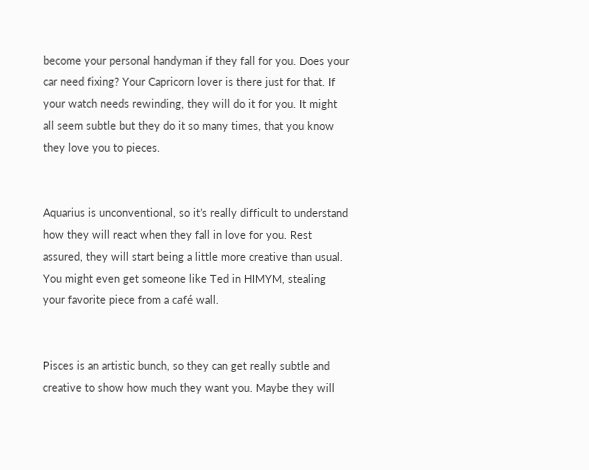become your personal handyman if they fall for you. Does your car need fixing? Your Capricorn lover is there just for that. If your watch needs rewinding, they will do it for you. It might all seem subtle but they do it so many times, that you know they love you to pieces.


Aquarius is unconventional, so it’s really difficult to understand how they will react when they fall in love for you. Rest assured, they will start being a little more creative than usual. You might even get someone like Ted in HIMYM, stealing your favorite piece from a café wall.


Pisces is an artistic bunch, so they can get really subtle and creative to show how much they want you. Maybe they will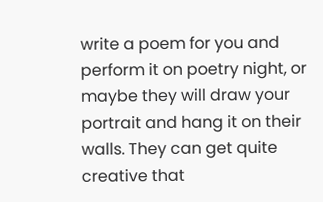write a poem for you and perform it on poetry night, or maybe they will draw your portrait and hang it on their walls. They can get quite creative that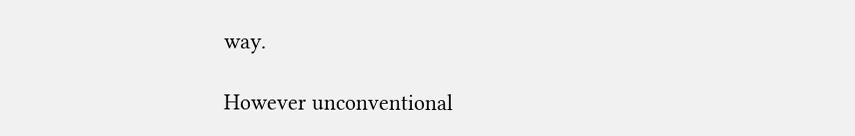way.

However unconventional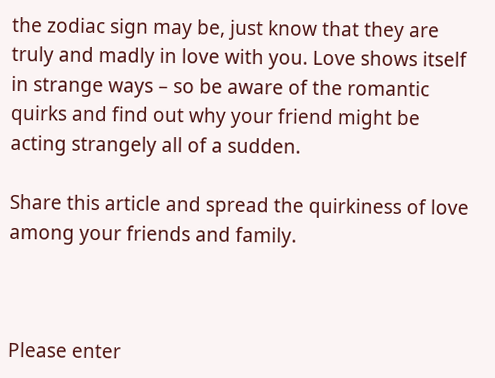the zodiac sign may be, just know that they are truly and madly in love with you. Love shows itself in strange ways – so be aware of the romantic quirks and find out why your friend might be acting strangely all of a sudden.

Share this article and spread the quirkiness of love among your friends and family.



Please enter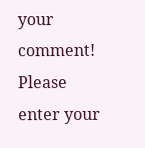your comment!
Please enter your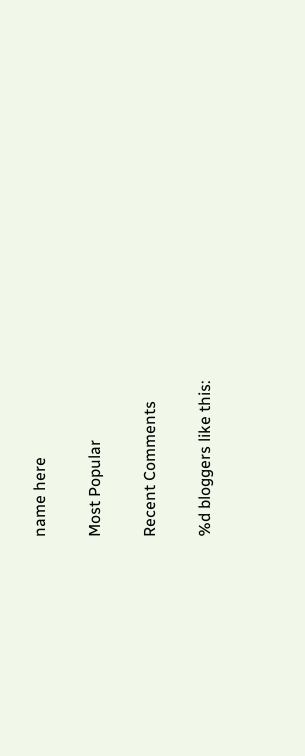name here

Most Popular

Recent Comments

%d bloggers like this: